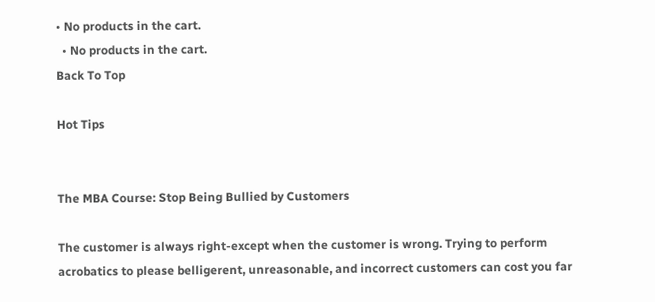• No products in the cart.
  • No products in the cart.
Back To Top

Hot Tips


The MBA Course: Stop Being Bullied by Customers

The customer is always right-except when the customer is wrong. Trying to perform acrobatics to please belligerent, unreasonable, and incorrect customers can cost you far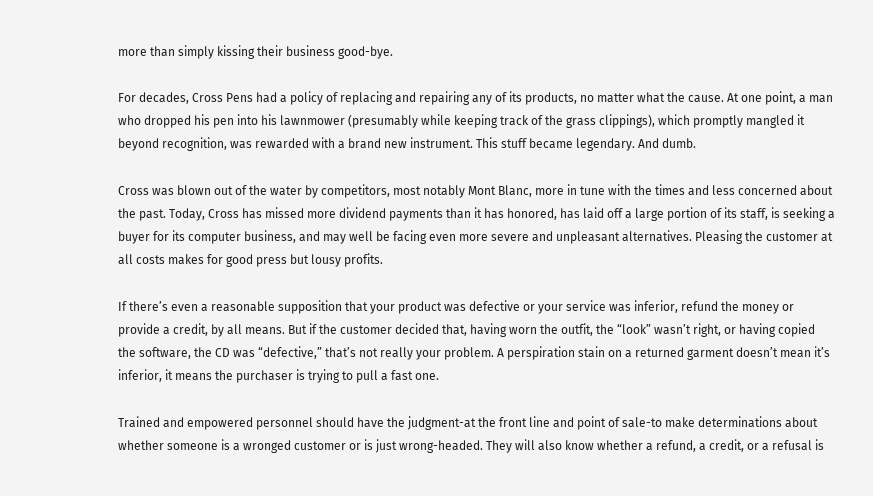more than simply kissing their business good-bye.

For decades, Cross Pens had a policy of replacing and repairing any of its products, no matter what the cause. At one point, a man who dropped his pen into his lawnmower (presumably while keeping track of the grass clippings), which promptly mangled it beyond recognition, was rewarded with a brand new instrument. This stuff became legendary. And dumb.

Cross was blown out of the water by competitors, most notably Mont Blanc, more in tune with the times and less concerned about the past. Today, Cross has missed more dividend payments than it has honored, has laid off a large portion of its staff, is seeking a buyer for its computer business, and may well be facing even more severe and unpleasant alternatives. Pleasing the customer at all costs makes for good press but lousy profits.

If there’s even a reasonable supposition that your product was defective or your service was inferior, refund the money or provide a credit, by all means. But if the customer decided that, having worn the outfit, the “look” wasn’t right, or having copied the software, the CD was “defective,” that’s not really your problem. A perspiration stain on a returned garment doesn’t mean it’s inferior, it means the purchaser is trying to pull a fast one.

Trained and empowered personnel should have the judgment-at the front line and point of sale-to make determinations about whether someone is a wronged customer or is just wrong-headed. They will also know whether a refund, a credit, or a refusal is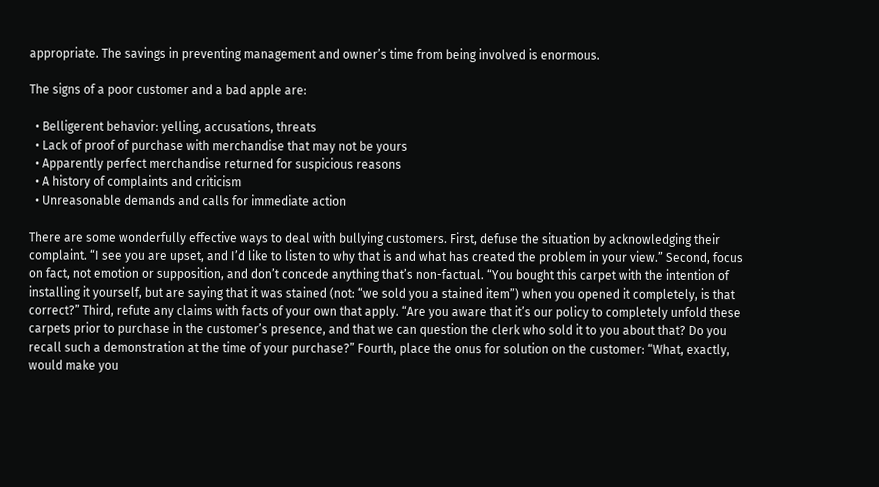appropriate. The savings in preventing management and owner’s time from being involved is enormous.

The signs of a poor customer and a bad apple are:

  • Belligerent behavior: yelling, accusations, threats
  • Lack of proof of purchase with merchandise that may not be yours
  • Apparently perfect merchandise returned for suspicious reasons
  • A history of complaints and criticism
  • Unreasonable demands and calls for immediate action

There are some wonderfully effective ways to deal with bullying customers. First, defuse the situation by acknowledging their complaint. “I see you are upset, and I’d like to listen to why that is and what has created the problem in your view.” Second, focus on fact, not emotion or supposition, and don’t concede anything that’s non-factual. “You bought this carpet with the intention of installing it yourself, but are saying that it was stained (not: “we sold you a stained item”) when you opened it completely, is that correct?” Third, refute any claims with facts of your own that apply. “Are you aware that it’s our policy to completely unfold these carpets prior to purchase in the customer’s presence, and that we can question the clerk who sold it to you about that? Do you recall such a demonstration at the time of your purchase?” Fourth, place the onus for solution on the customer: “What, exactly, would make you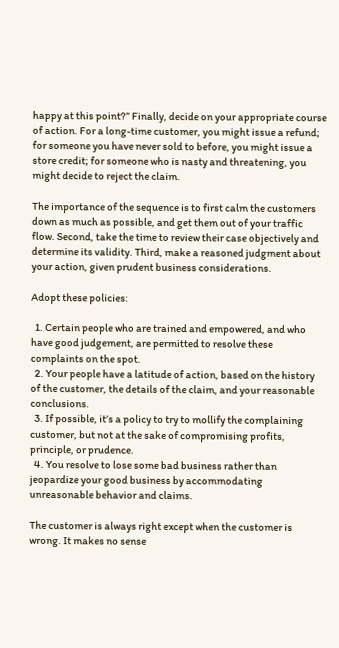happy at this point?” Finally, decide on your appropriate course of action. For a long-time customer, you might issue a refund; for someone you have never sold to before, you might issue a store credit; for someone who is nasty and threatening, you might decide to reject the claim.

The importance of the sequence is to first calm the customers down as much as possible, and get them out of your traffic flow. Second, take the time to review their case objectively and determine its validity. Third, make a reasoned judgment about your action, given prudent business considerations.

Adopt these policies:

  1. Certain people who are trained and empowered, and who have good judgement, are permitted to resolve these complaints on the spot.
  2. Your people have a latitude of action, based on the history of the customer, the details of the claim, and your reasonable conclusions.
  3. If possible, it’s a policy to try to mollify the complaining customer, but not at the sake of compromising profits, principle, or prudence.
  4. You resolve to lose some bad business rather than jeopardize your good business by accommodating unreasonable behavior and claims.

The customer is always right except when the customer is wrong. It makes no sense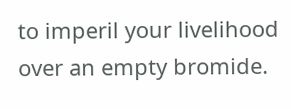to imperil your livelihood over an empty bromide.